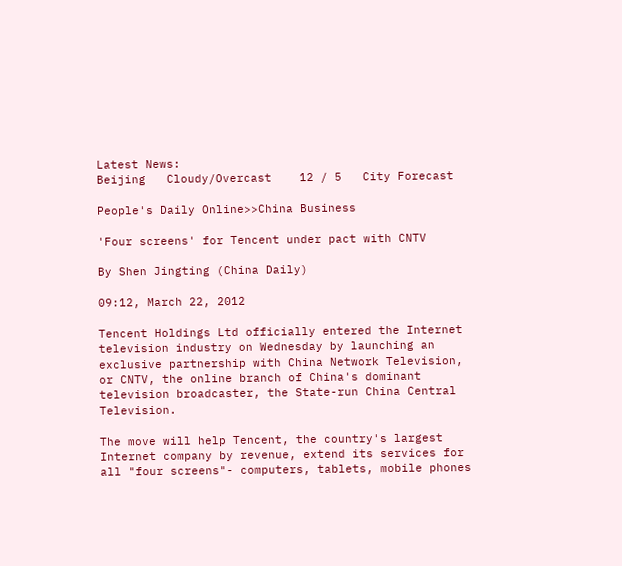Latest News:
Beijing   Cloudy/Overcast    12 / 5   City Forecast

People's Daily Online>>China Business

'Four screens' for Tencent under pact with CNTV

By Shen Jingting (China Daily)

09:12, March 22, 2012

Tencent Holdings Ltd officially entered the Internet television industry on Wednesday by launching an exclusive partnership with China Network Television, or CNTV, the online branch of China's dominant television broadcaster, the State-run China Central Television.

The move will help Tencent, the country's largest Internet company by revenue, extend its services for all "four screens"- computers, tablets, mobile phones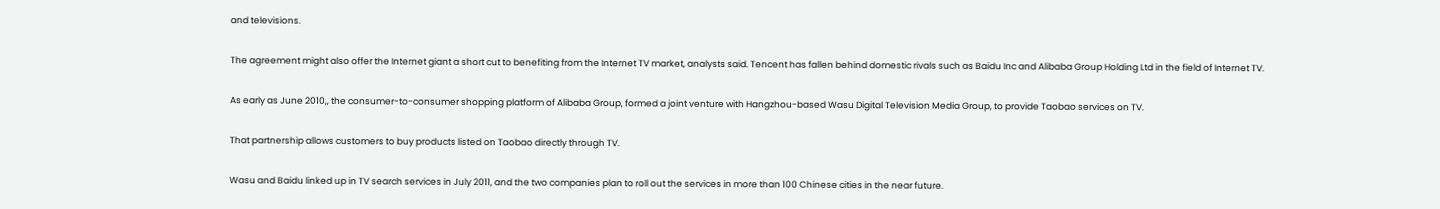and televisions.

The agreement might also offer the Internet giant a short cut to benefiting from the Internet TV market, analysts said. Tencent has fallen behind domestic rivals such as Baidu Inc and Alibaba Group Holding Ltd in the field of Internet TV.

As early as June 2010,, the consumer-to-consumer shopping platform of Alibaba Group, formed a joint venture with Hangzhou-based Wasu Digital Television Media Group, to provide Taobao services on TV.

That partnership allows customers to buy products listed on Taobao directly through TV.

Wasu and Baidu linked up in TV search services in July 2011, and the two companies plan to roll out the services in more than 100 Chinese cities in the near future.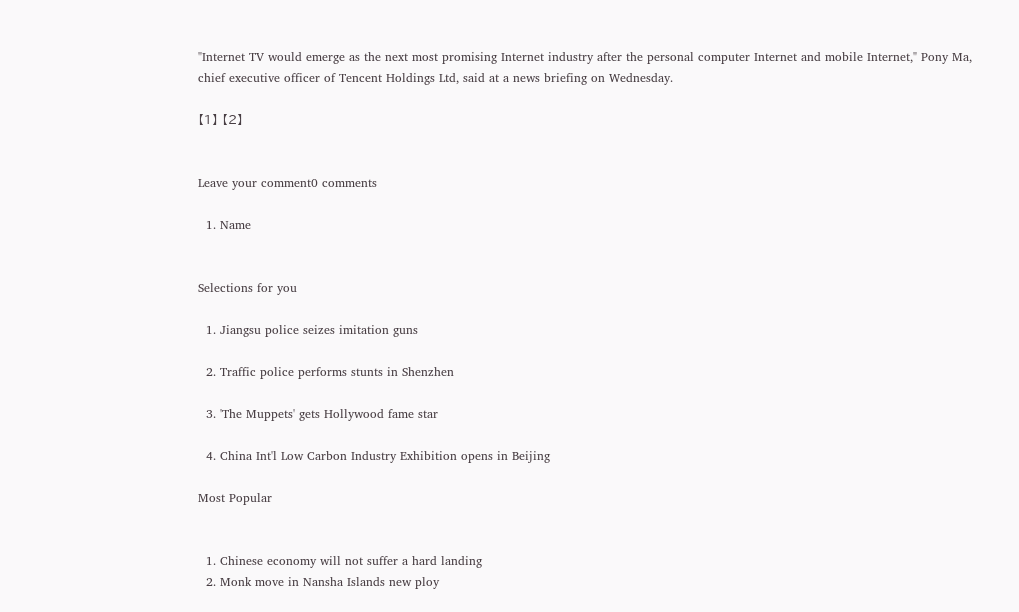"Internet TV would emerge as the next most promising Internet industry after the personal computer Internet and mobile Internet," Pony Ma, chief executive officer of Tencent Holdings Ltd, said at a news briefing on Wednesday.

【1】 【2】


Leave your comment0 comments

  1. Name


Selections for you

  1. Jiangsu police seizes imitation guns

  2. Traffic police performs stunts in Shenzhen

  3. 'The Muppets' gets Hollywood fame star

  4. China Int'l Low Carbon Industry Exhibition opens in Beijing

Most Popular


  1. Chinese economy will not suffer a hard landing
  2. Monk move in Nansha Islands new ploy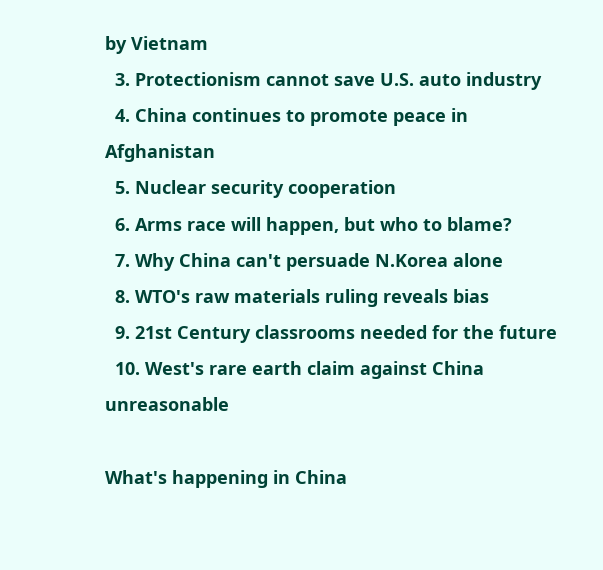by Vietnam
  3. Protectionism cannot save U.S. auto industry
  4. China continues to promote peace in Afghanistan
  5. Nuclear security cooperation
  6. Arms race will happen, but who to blame?
  7. Why China can't persuade N.Korea alone
  8. WTO's raw materials ruling reveals bias
  9. 21st Century classrooms needed for the future
  10. West's rare earth claim against China unreasonable

What's happening in China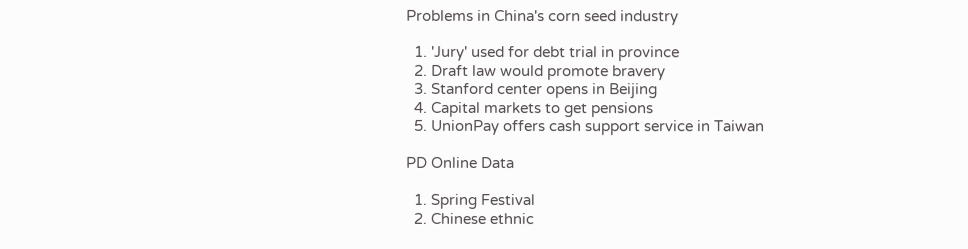Problems in China's corn seed industry

  1. 'Jury' used for debt trial in province
  2. Draft law would promote bravery
  3. Stanford center opens in Beijing
  4. Capital markets to get pensions
  5. UnionPay offers cash support service in Taiwan

PD Online Data

  1. Spring Festival
  2. Chinese ethnic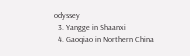odyssey
  3. Yangge in Shaanxi
  4. Gaoqiao in Northern China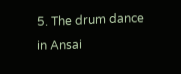5. The drum dance in Ansai